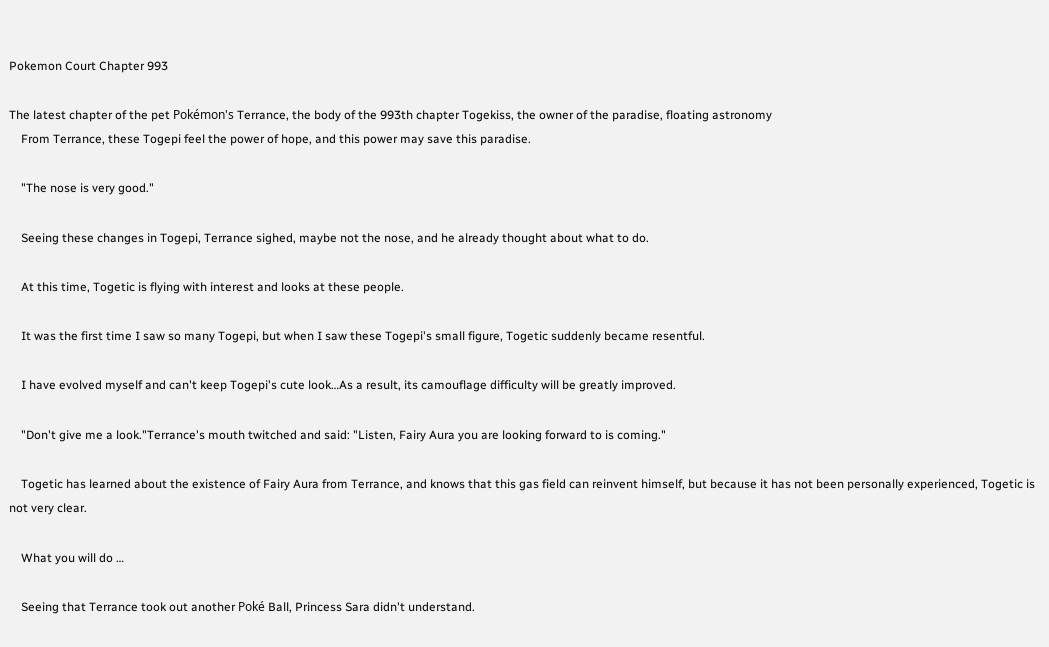Pokemon Court Chapter 993

The latest chapter of the pet Pokémon's Terrance, the body of the 993th chapter Togekiss, the owner of the paradise, floating astronomy
    From Terrance, these Togepi feel the power of hope, and this power may save this paradise.

    "The nose is very good."

    Seeing these changes in Togepi, Terrance sighed, maybe not the nose, and he already thought about what to do.

    At this time, Togetic is flying with interest and looks at these people.

    It was the first time I saw so many Togepi, but when I saw these Togepi's small figure, Togetic suddenly became resentful.

    I have evolved myself and can't keep Togepi's cute look…As a result, its camouflage difficulty will be greatly improved.

    "Don't give me a look."Terrance's mouth twitched and said: "Listen, Fairy Aura you are looking forward to is coming."

    Togetic has learned about the existence of Fairy Aura from Terrance, and knows that this gas field can reinvent himself, but because it has not been personally experienced, Togetic is not very clear.

    What you will do …

    Seeing that Terrance took out another Poké Ball, Princess Sara didn't understand.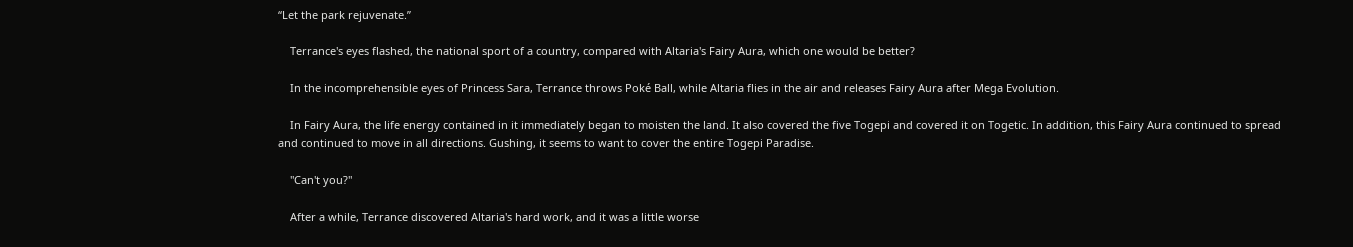“Let the park rejuvenate.”

    Terrance's eyes flashed, the national sport of a country, compared with Altaria's Fairy Aura, which one would be better?

    In the incomprehensible eyes of Princess Sara, Terrance throws Poké Ball, while Altaria flies in the air and releases Fairy Aura after Mega Evolution.

    In Fairy Aura, the life energy contained in it immediately began to moisten the land. It also covered the five Togepi and covered it on Togetic. In addition, this Fairy Aura continued to spread and continued to move in all directions. Gushing, it seems to want to cover the entire Togepi Paradise.

    "Can't you?"

    After a while, Terrance discovered Altaria's hard work, and it was a little worse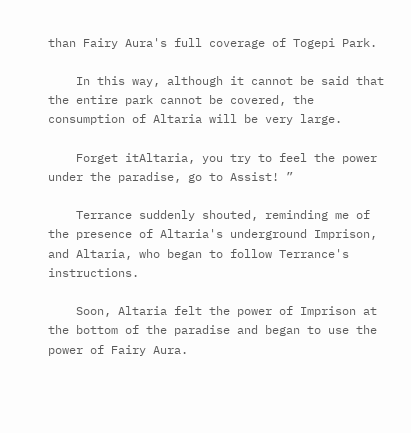than Fairy Aura's full coverage of Togepi Park.

    In this way, although it cannot be said that the entire park cannot be covered, the consumption of Altaria will be very large.

    Forget itAltaria, you try to feel the power under the paradise, go to Assist! ”

    Terrance suddenly shouted, reminding me of the presence of Altaria's underground Imprison, and Altaria, who began to follow Terrance's instructions.

    Soon, Altaria felt the power of Imprison at the bottom of the paradise and began to use the power of Fairy Aura.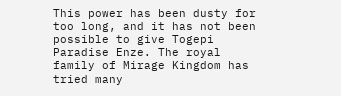This power has been dusty for too long, and it has not been possible to give Togepi Paradise Enze. The royal family of Mirage Kingdom has tried many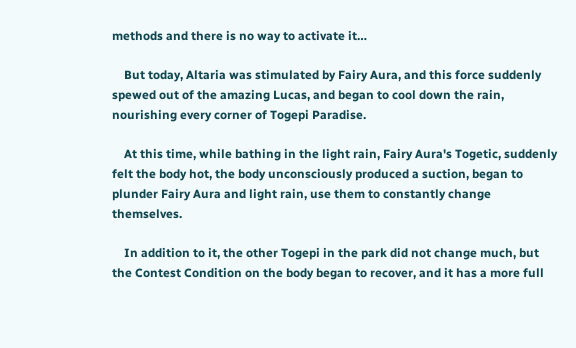methods and there is no way to activate it…

    But today, Altaria was stimulated by Fairy Aura, and this force suddenly spewed out of the amazing Lucas, and began to cool down the rain, nourishing every corner of Togepi Paradise.

    At this time, while bathing in the light rain, Fairy Aura's Togetic, suddenly felt the body hot, the body unconsciously produced a suction, began to plunder Fairy Aura and light rain, use them to constantly change themselves.

    In addition to it, the other Togepi in the park did not change much, but the Contest Condition on the body began to recover, and it has a more full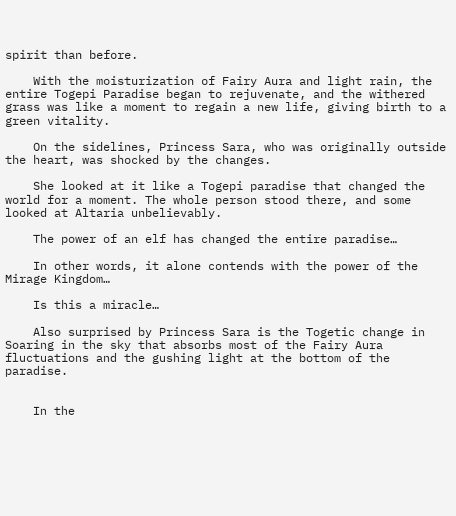spirit than before.

    With the moisturization of Fairy Aura and light rain, the entire Togepi Paradise began to rejuvenate, and the withered grass was like a moment to regain a new life, giving birth to a green vitality.

    On the sidelines, Princess Sara, who was originally outside the heart, was shocked by the changes.

    She looked at it like a Togepi paradise that changed the world for a moment. The whole person stood there, and some looked at Altaria unbelievably.

    The power of an elf has changed the entire paradise…

    In other words, it alone contends with the power of the Mirage Kingdom…

    Is this a miracle…

    Also surprised by Princess Sara is the Togetic change in Soaring in the sky that absorbs most of the Fairy Aura fluctuations and the gushing light at the bottom of the paradise.


    In the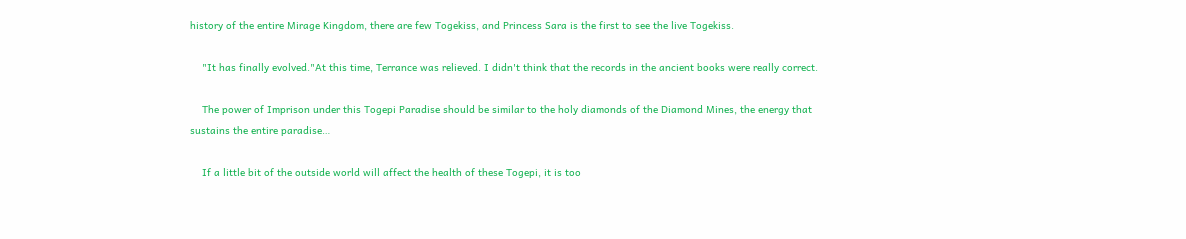history of the entire Mirage Kingdom, there are few Togekiss, and Princess Sara is the first to see the live Togekiss.

    "It has finally evolved."At this time, Terrance was relieved. I didn't think that the records in the ancient books were really correct.

    The power of Imprison under this Togepi Paradise should be similar to the holy diamonds of the Diamond Mines, the energy that sustains the entire paradise…

    If a little bit of the outside world will affect the health of these Togepi, it is too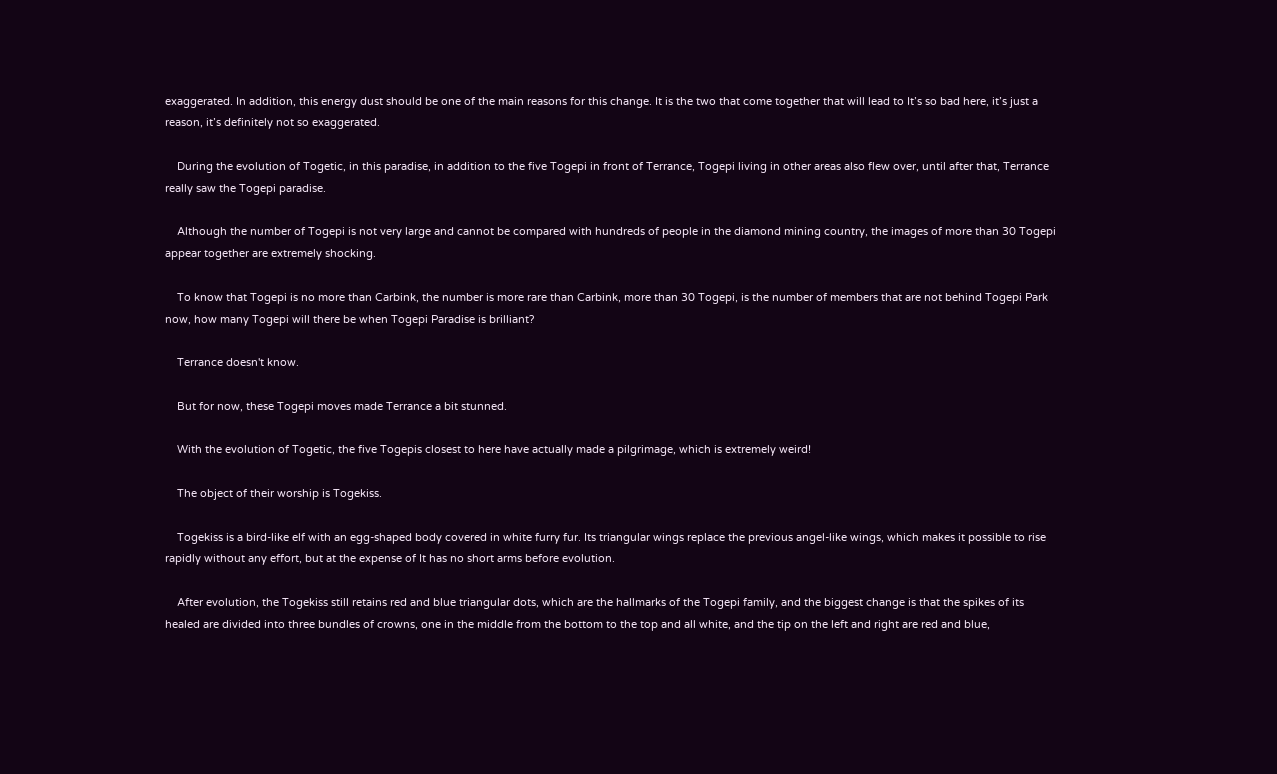exaggerated. In addition, this energy dust should be one of the main reasons for this change. It is the two that come together that will lead to It’s so bad here, it’s just a reason, it’s definitely not so exaggerated.

    During the evolution of Togetic, in this paradise, in addition to the five Togepi in front of Terrance, Togepi living in other areas also flew over, until after that, Terrance really saw the Togepi paradise.

    Although the number of Togepi is not very large and cannot be compared with hundreds of people in the diamond mining country, the images of more than 30 Togepi appear together are extremely shocking.

    To know that Togepi is no more than Carbink, the number is more rare than Carbink, more than 30 Togepi, is the number of members that are not behind Togepi Park now, how many Togepi will there be when Togepi Paradise is brilliant?

    Terrance doesn't know.

    But for now, these Togepi moves made Terrance a bit stunned.

    With the evolution of Togetic, the five Togepis closest to here have actually made a pilgrimage, which is extremely weird!

    The object of their worship is Togekiss.

    Togekiss is a bird-like elf with an egg-shaped body covered in white furry fur. Its triangular wings replace the previous angel-like wings, which makes it possible to rise rapidly without any effort, but at the expense of It has no short arms before evolution.

    After evolution, the Togekiss still retains red and blue triangular dots, which are the hallmarks of the Togepi family, and the biggest change is that the spikes of its healed are divided into three bundles of crowns, one in the middle from the bottom to the top and all white, and the tip on the left and right are red and blue,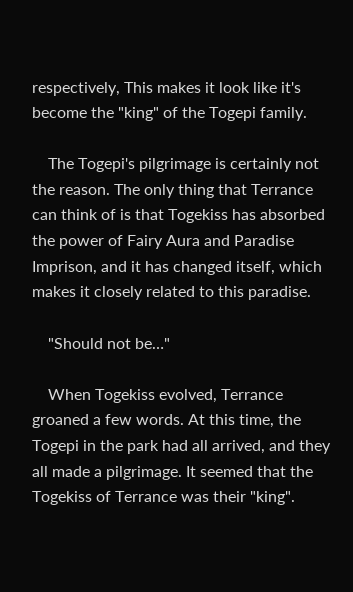respectively, This makes it look like it's become the "king" of the Togepi family.

    The Togepi's pilgrimage is certainly not the reason. The only thing that Terrance can think of is that Togekiss has absorbed the power of Fairy Aura and Paradise Imprison, and it has changed itself, which makes it closely related to this paradise.

    "Should not be…"

    When Togekiss evolved, Terrance groaned a few words. At this time, the Togepi in the park had all arrived, and they all made a pilgrimage. It seemed that the Togekiss of Terrance was their "king".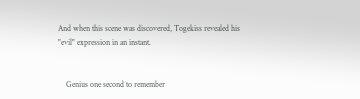And when this scene was discovered, Togekiss revealed his "evil" expression in an instant.


    Genius one second to remember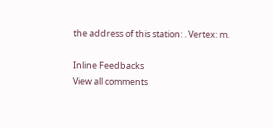the address of this station: . Vertex: m.

Inline Feedbacks
View all comments